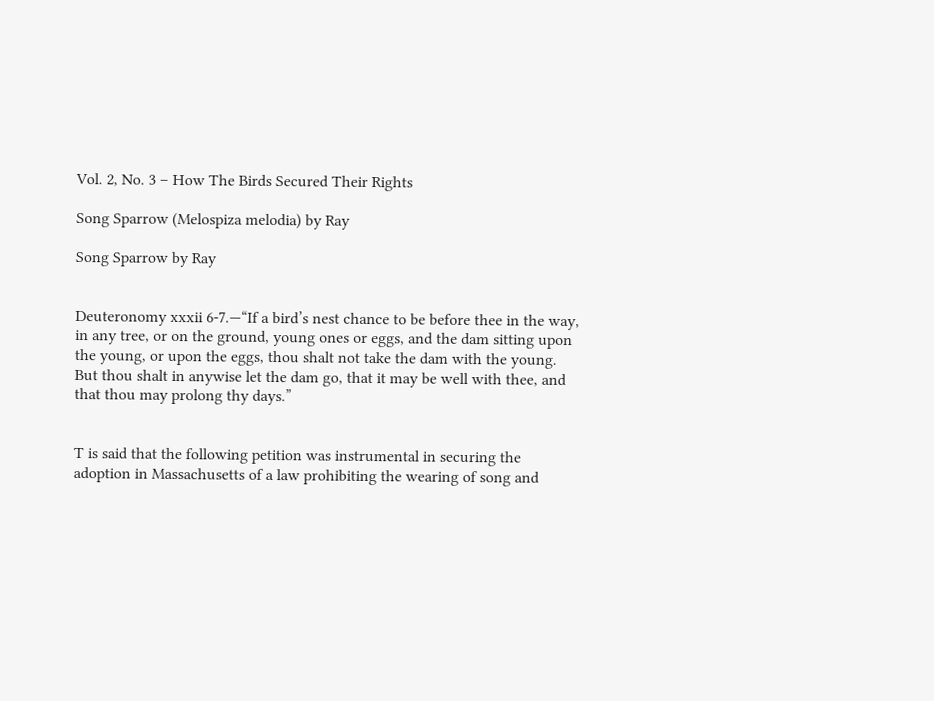Vol. 2, No. 3 – How The Birds Secured Their Rights

Song Sparrow (Melospiza melodia) by Ray

Song Sparrow by Ray


Deuteronomy xxxii 6-7.—“If a bird’s nest chance to be before thee in the way, in any tree, or on the ground, young ones or eggs, and the dam sitting upon the young, or upon the eggs, thou shalt not take the dam with the young. But thou shalt in anywise let the dam go, that it may be well with thee, and that thou may prolong thy days.”


T is said that the following petition was instrumental in securing the adoption in Massachusetts of a law prohibiting the wearing of song and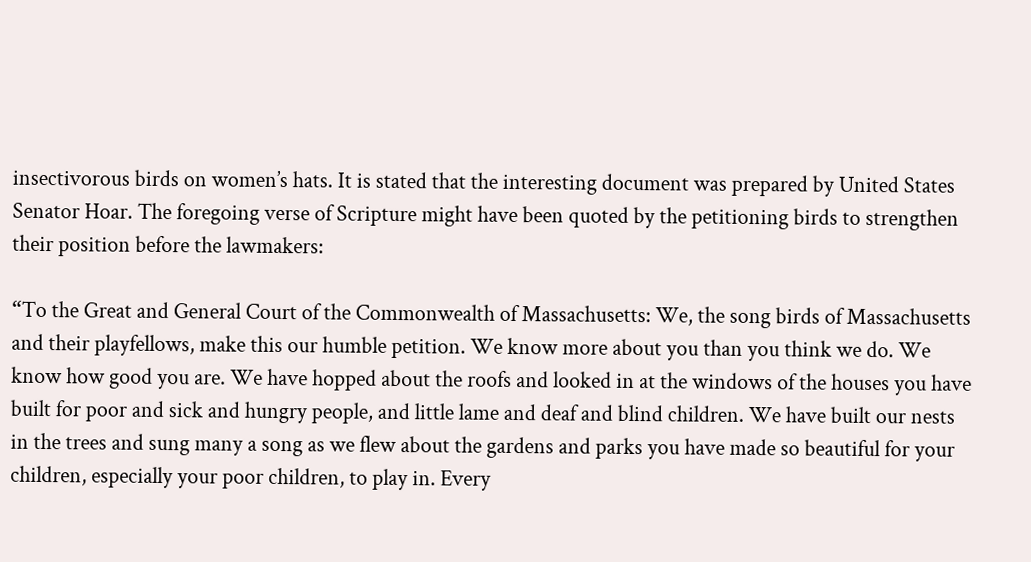insectivorous birds on women’s hats. It is stated that the interesting document was prepared by United States Senator Hoar. The foregoing verse of Scripture might have been quoted by the petitioning birds to strengthen their position before the lawmakers:

“To the Great and General Court of the Commonwealth of Massachusetts: We, the song birds of Massachusetts and their playfellows, make this our humble petition. We know more about you than you think we do. We know how good you are. We have hopped about the roofs and looked in at the windows of the houses you have built for poor and sick and hungry people, and little lame and deaf and blind children. We have built our nests in the trees and sung many a song as we flew about the gardens and parks you have made so beautiful for your children, especially your poor children, to play in. Every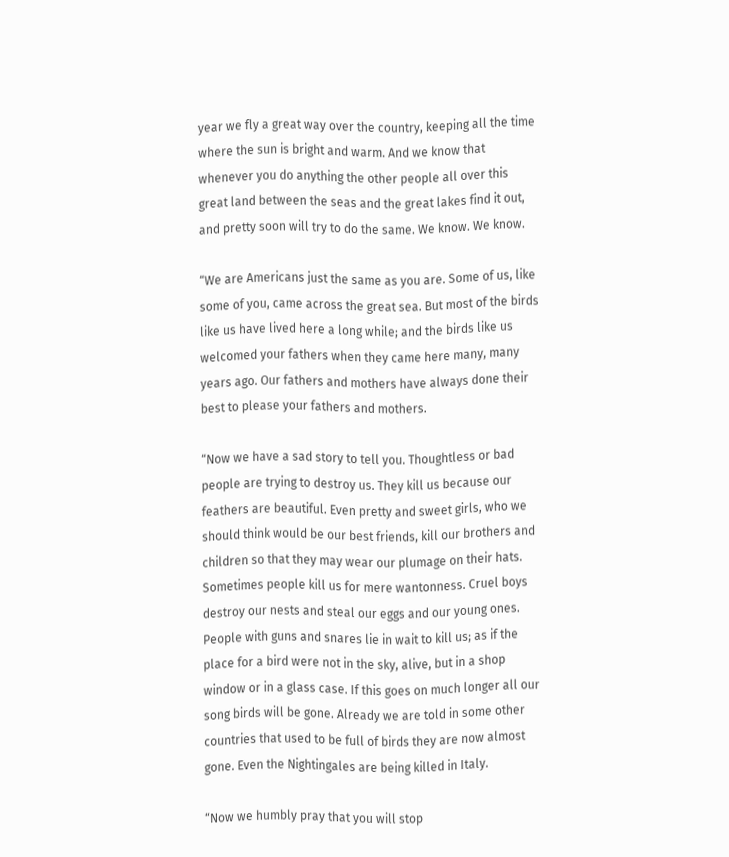year we fly a great way over the country, keeping all the time where the sun is bright and warm. And we know that whenever you do anything the other people all over this great land between the seas and the great lakes find it out, and pretty soon will try to do the same. We know. We know.

“We are Americans just the same as you are. Some of us, like some of you, came across the great sea. But most of the birds like us have lived here a long while; and the birds like us welcomed your fathers when they came here many, many years ago. Our fathers and mothers have always done their best to please your fathers and mothers.

“Now we have a sad story to tell you. Thoughtless or bad people are trying to destroy us. They kill us because our feathers are beautiful. Even pretty and sweet girls, who we should think would be our best friends, kill our brothers and children so that they may wear our plumage on their hats. Sometimes people kill us for mere wantonness. Cruel boys destroy our nests and steal our eggs and our young ones. People with guns and snares lie in wait to kill us; as if the place for a bird were not in the sky, alive, but in a shop window or in a glass case. If this goes on much longer all our song birds will be gone. Already we are told in some other countries that used to be full of birds they are now almost gone. Even the Nightingales are being killed in Italy.

“Now we humbly pray that you will stop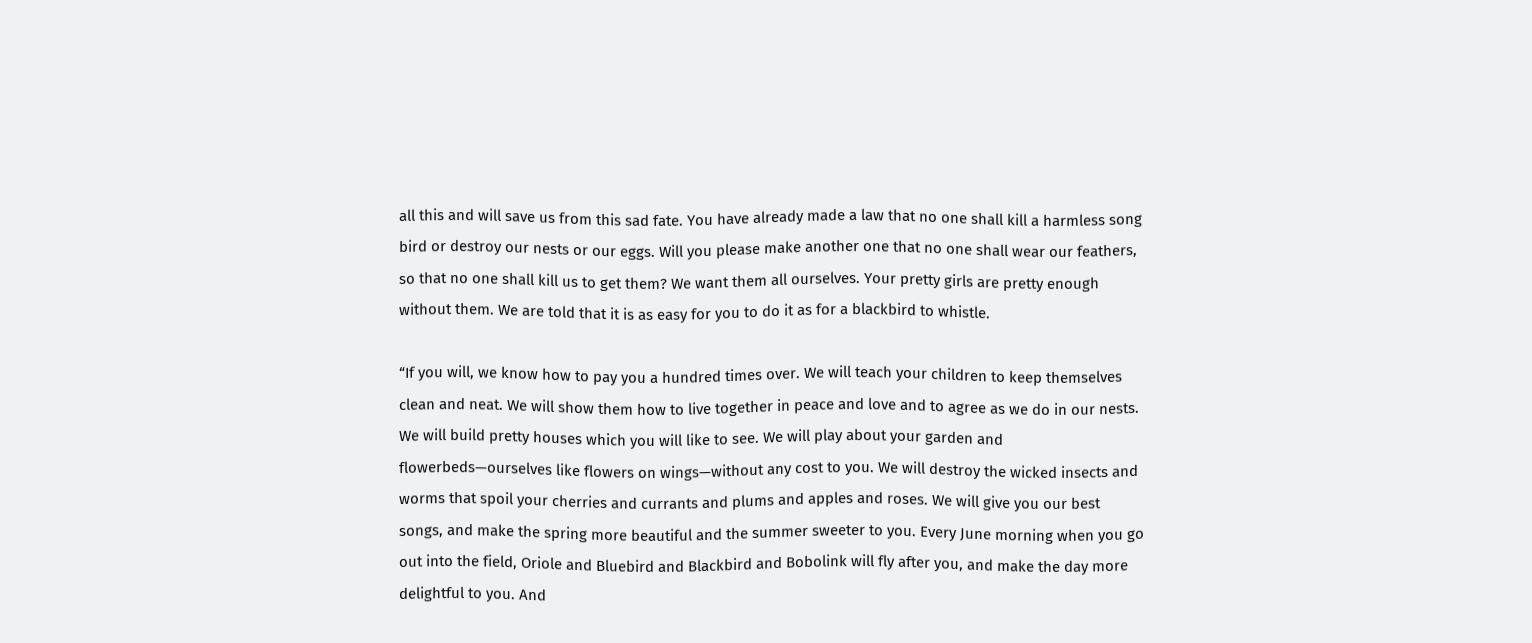all this and will save us from this sad fate. You have already made a law that no one shall kill a harmless song bird or destroy our nests or our eggs. Will you please make another one that no one shall wear our feathers, so that no one shall kill us to get them? We want them all ourselves. Your pretty girls are pretty enough without them. We are told that it is as easy for you to do it as for a blackbird to whistle.

“If you will, we know how to pay you a hundred times over. We will teach your children to keep themselves clean and neat. We will show them how to live together in peace and love and to agree as we do in our nests. We will build pretty houses which you will like to see. We will play about your garden and flowerbeds—ourselves like flowers on wings—without any cost to you. We will destroy the wicked insects and worms that spoil your cherries and currants and plums and apples and roses. We will give you our best songs, and make the spring more beautiful and the summer sweeter to you. Every June morning when you go out into the field, Oriole and Bluebird and Blackbird and Bobolink will fly after you, and make the day more delightful to you. And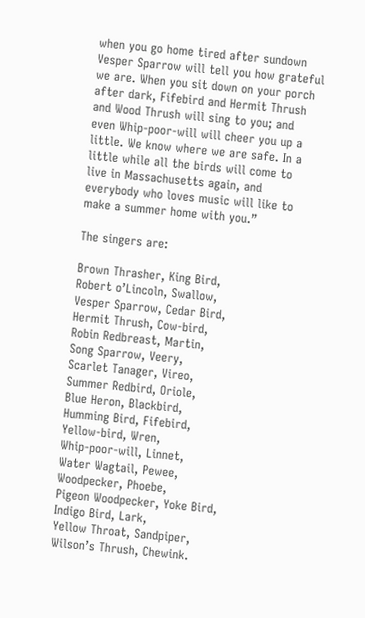when you go home tired after sundown Vesper Sparrow will tell you how grateful we are. When you sit down on your porch after dark, Fifebird and Hermit Thrush and Wood Thrush will sing to you; and even Whip-poor-will will cheer you up a little. We know where we are safe. In a little while all the birds will come to live in Massachusetts again, and everybody who loves music will like to make a summer home with you.”

The singers are:

Brown Thrasher, King Bird,
Robert o’Lincoln, Swallow,
Vesper Sparrow, Cedar Bird,
Hermit Thrush, Cow-bird,
Robin Redbreast, Martin,
Song Sparrow, Veery,
Scarlet Tanager, Vireo,
Summer Redbird, Oriole,
Blue Heron, Blackbird,
Humming Bird, Fifebird,
Yellow-bird, Wren,
Whip-poor-will, Linnet,
Water Wagtail, Pewee,
Woodpecker, Phoebe,
Pigeon Woodpecker, Yoke Bird,
Indigo Bird, Lark,
Yellow Throat, Sandpiper,
Wilson’s Thrush, Chewink.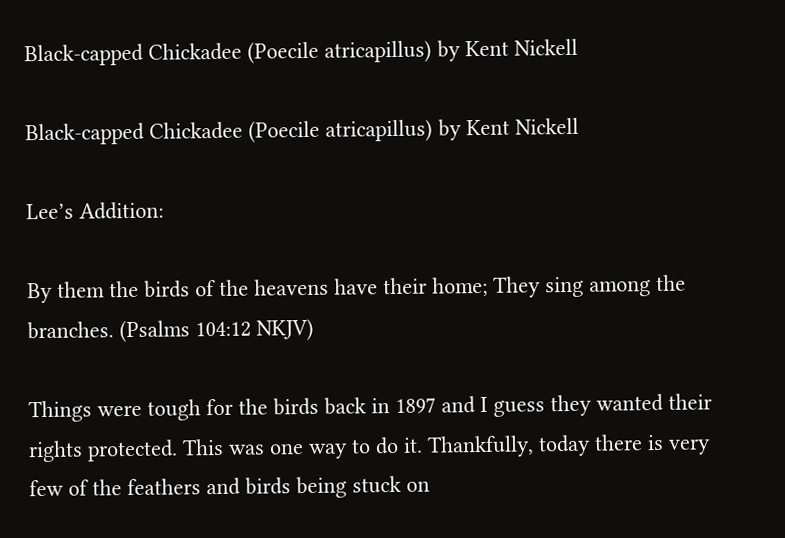Black-capped Chickadee (Poecile atricapillus) by Kent Nickell

Black-capped Chickadee (Poecile atricapillus) by Kent Nickell

Lee’s Addition:

By them the birds of the heavens have their home; They sing among the branches. (Psalms 104:12 NKJV)

Things were tough for the birds back in 1897 and I guess they wanted their rights protected. This was one way to do it. Thankfully, today there is very few of the feathers and birds being stuck on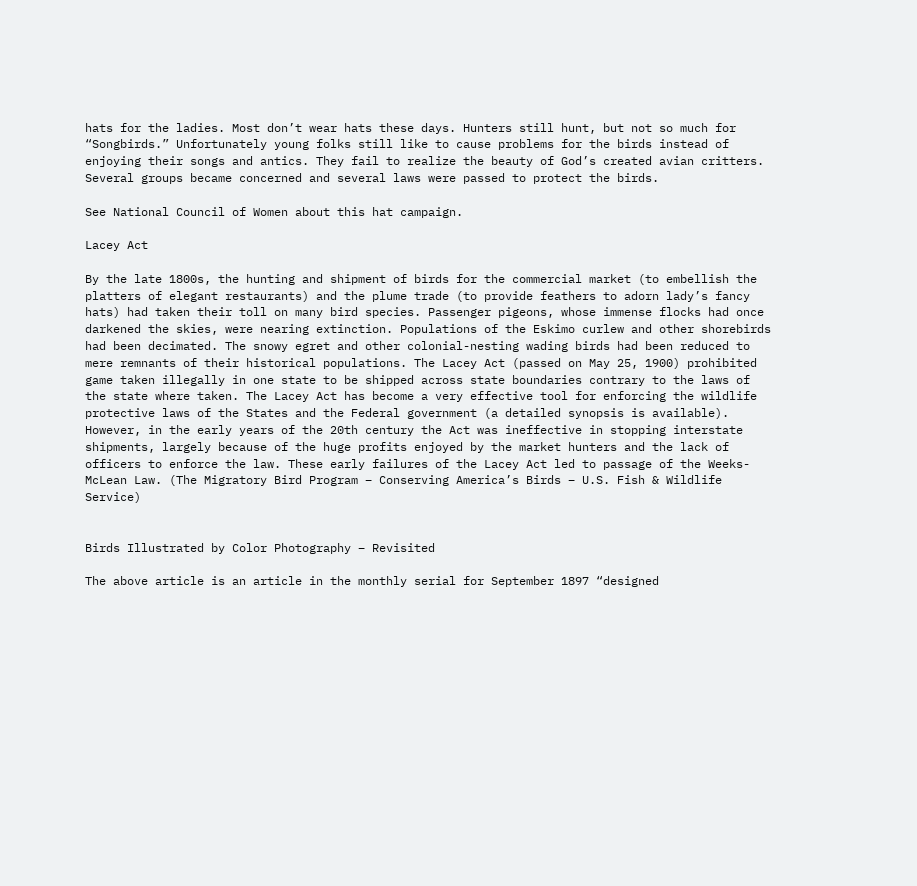hats for the ladies. Most don’t wear hats these days. Hunters still hunt, but not so much for “Songbirds.” Unfortunately young folks still like to cause problems for the birds instead of enjoying their songs and antics. They fail to realize the beauty of God’s created avian critters. Several groups became concerned and several laws were passed to protect the birds.

See National Council of Women about this hat campaign.

Lacey Act

By the late 1800s, the hunting and shipment of birds for the commercial market (to embellish the platters of elegant restaurants) and the plume trade (to provide feathers to adorn lady’s fancy hats) had taken their toll on many bird species. Passenger pigeons, whose immense flocks had once darkened the skies, were nearing extinction. Populations of the Eskimo curlew and other shorebirds had been decimated. The snowy egret and other colonial-nesting wading birds had been reduced to mere remnants of their historical populations. The Lacey Act (passed on May 25, 1900) prohibited game taken illegally in one state to be shipped across state boundaries contrary to the laws of the state where taken. The Lacey Act has become a very effective tool for enforcing the wildlife protective laws of the States and the Federal government (a detailed synopsis is available). However, in the early years of the 20th century the Act was ineffective in stopping interstate shipments, largely because of the huge profits enjoyed by the market hunters and the lack of officers to enforce the law. These early failures of the Lacey Act led to passage of the Weeks-McLean Law. (The Migratory Bird Program – Conserving America’s Birds – U.S. Fish & Wildlife Service)


Birds Illustrated by Color Photography – Revisited

The above article is an article in the monthly serial for September 1897 “designed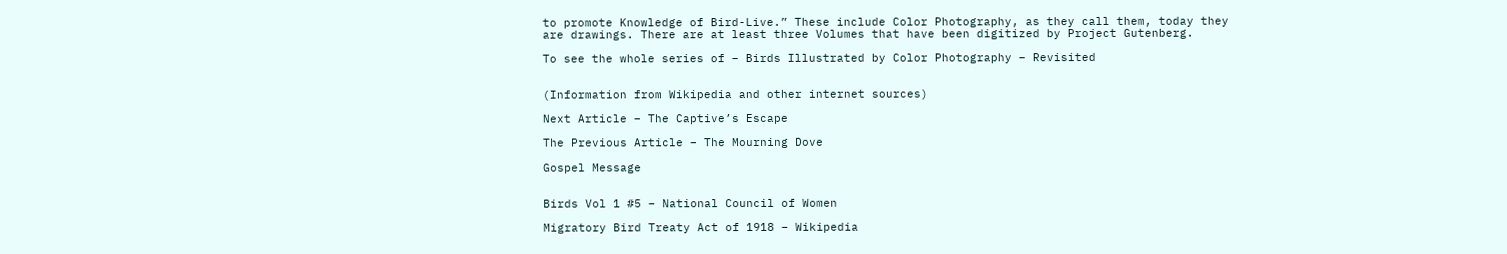to promote Knowledge of Bird-Live.” These include Color Photography, as they call them, today they are drawings. There are at least three Volumes that have been digitized by Project Gutenberg.

To see the whole series of – Birds Illustrated by Color Photography – Revisited


(Information from Wikipedia and other internet sources)

Next Article – The Captive’s Escape

The Previous Article – The Mourning Dove

Gospel Message


Birds Vol 1 #5 – National Council of Women

Migratory Bird Treaty Act of 1918 – Wikipedia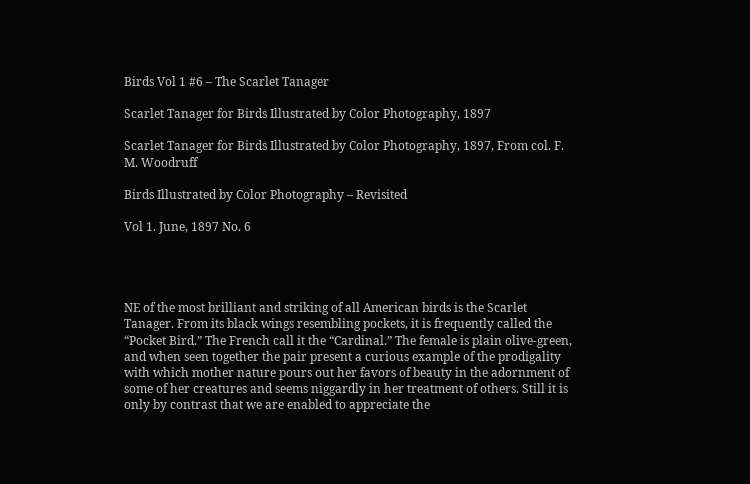Birds Vol 1 #6 – The Scarlet Tanager

Scarlet Tanager for Birds Illustrated by Color Photography, 1897

Scarlet Tanager for Birds Illustrated by Color Photography, 1897, From col. F. M. Woodruff

Birds Illustrated by Color Photography – Revisited

Vol 1. June, 1897 No. 6




NE of the most brilliant and striking of all American birds is the Scarlet Tanager. From its black wings resembling pockets, it is frequently called the “Pocket Bird.” The French call it the “Cardinal.” The female is plain olive-green, and when seen together the pair present a curious example of the prodigality with which mother nature pours out her favors of beauty in the adornment of some of her creatures and seems niggardly in her treatment of others. Still it is only by contrast that we are enabled to appreciate the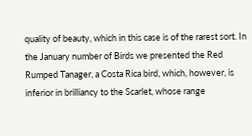quality of beauty, which in this case is of the rarest sort. In the January number of Birds we presented the Red Rumped Tanager, a Costa Rica bird, which, however, is inferior in brilliancy to the Scarlet, whose range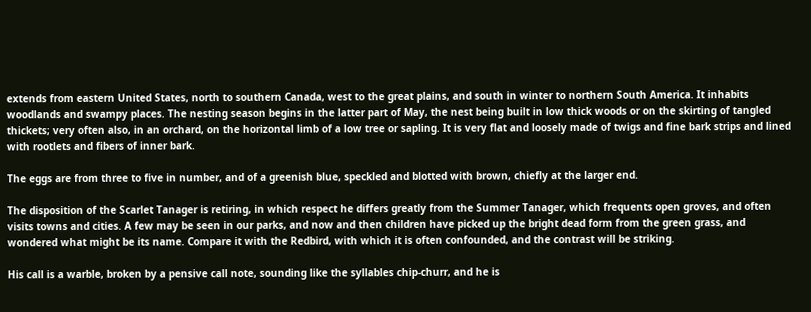extends from eastern United States, north to southern Canada, west to the great plains, and south in winter to northern South America. It inhabits woodlands and swampy places. The nesting season begins in the latter part of May, the nest being built in low thick woods or on the skirting of tangled thickets; very often also, in an orchard, on the horizontal limb of a low tree or sapling. It is very flat and loosely made of twigs and fine bark strips and lined with rootlets and fibers of inner bark.

The eggs are from three to five in number, and of a greenish blue, speckled and blotted with brown, chiefly at the larger end.

The disposition of the Scarlet Tanager is retiring, in which respect he differs greatly from the Summer Tanager, which frequents open groves, and often visits towns and cities. A few may be seen in our parks, and now and then children have picked up the bright dead form from the green grass, and wondered what might be its name. Compare it with the Redbird, with which it is often confounded, and the contrast will be striking.

His call is a warble, broken by a pensive call note, sounding like the syllables chip-churr, and he is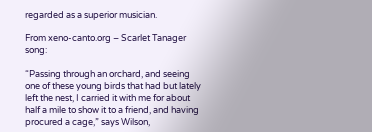regarded as a superior musician.

From xeno-canto.org – Scarlet Tanager song:

“Passing through an orchard, and seeing one of these young birds that had but lately left the nest, I carried it with me for about half a mile to show it to a friend, and having procured a cage,” says Wilson,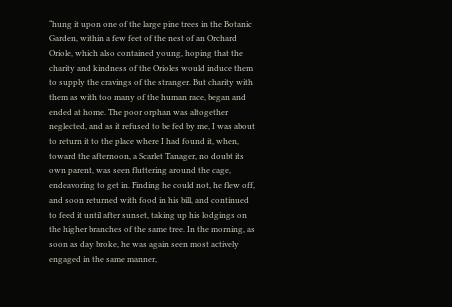“hung it upon one of the large pine trees in the Botanic Garden, within a few feet of the nest of an Orchard Oriole, which also contained young, hoping that the charity and kindness of the Orioles would induce them to supply the cravings of the stranger. But charity with them as with too many of the human race, began and ended at home. The poor orphan was altogether neglected, and as it refused to be fed by me, I was about to return it to the place where I had found it, when, toward the afternoon, a Scarlet Tanager, no doubt its own parent, was seen fluttering around the cage, endeavoring to get in. Finding he could not, he flew off, and soon returned with food in his bill, and continued to feed it until after sunset, taking up his lodgings on the higher branches of the same tree. In the morning, as soon as day broke, he was again seen most actively engaged in the same manner,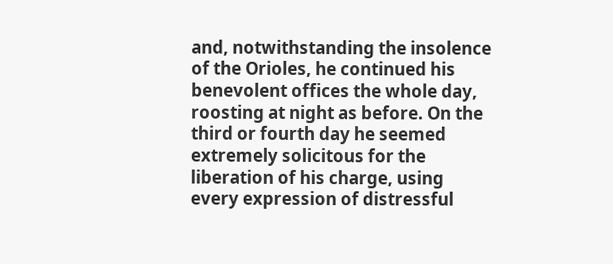and, notwithstanding the insolence of the Orioles, he continued his benevolent offices the whole day, roosting at night as before. On the third or fourth day he seemed extremely solicitous for the liberation of his charge, using every expression of distressful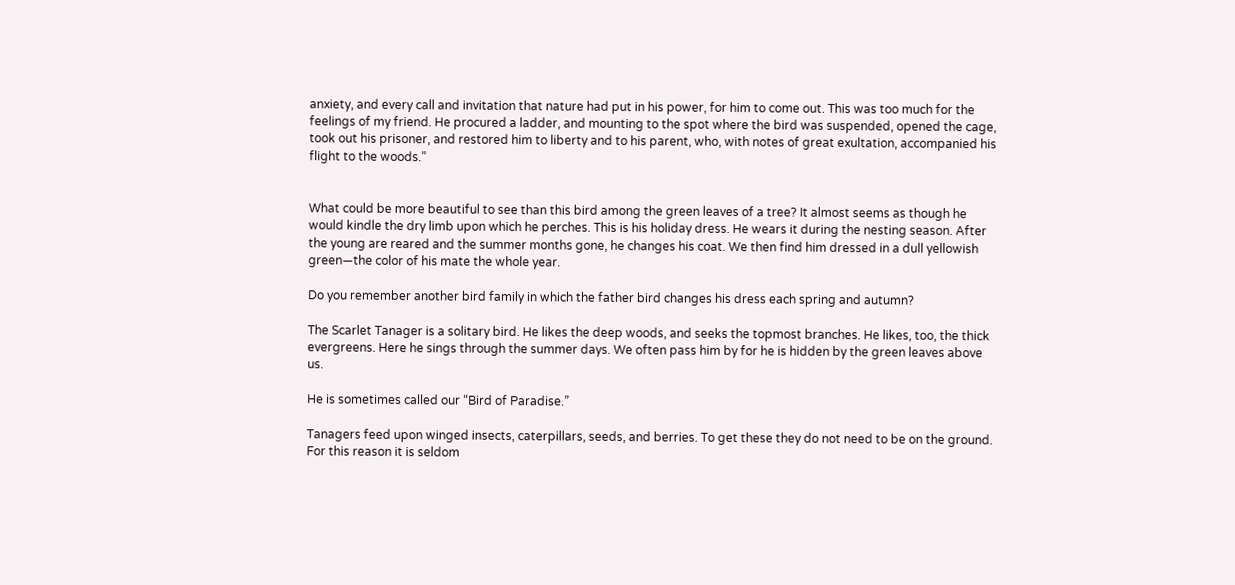anxiety, and every call and invitation that nature had put in his power, for him to come out. This was too much for the feelings of my friend. He procured a ladder, and mounting to the spot where the bird was suspended, opened the cage, took out his prisoner, and restored him to liberty and to his parent, who, with notes of great exultation, accompanied his flight to the woods.”


What could be more beautiful to see than this bird among the green leaves of a tree? It almost seems as though he would kindle the dry limb upon which he perches. This is his holiday dress. He wears it during the nesting season. After the young are reared and the summer months gone, he changes his coat. We then find him dressed in a dull yellowish green—the color of his mate the whole year.

Do you remember another bird family in which the father bird changes his dress each spring and autumn?

The Scarlet Tanager is a solitary bird. He likes the deep woods, and seeks the topmost branches. He likes, too, the thick evergreens. Here he sings through the summer days. We often pass him by for he is hidden by the green leaves above us.

He is sometimes called our “Bird of Paradise.”

Tanagers feed upon winged insects, caterpillars, seeds, and berries. To get these they do not need to be on the ground. For this reason it is seldom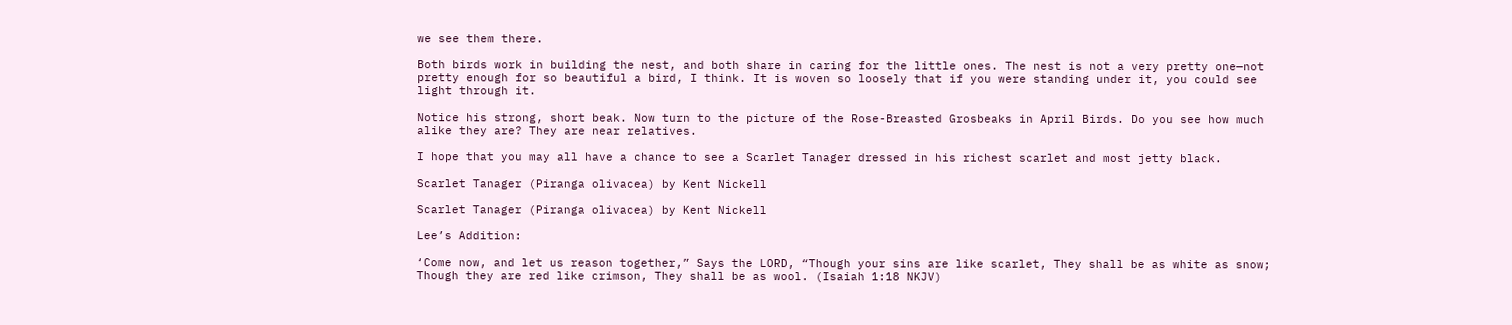we see them there.

Both birds work in building the nest, and both share in caring for the little ones. The nest is not a very pretty one—not pretty enough for so beautiful a bird, I think. It is woven so loosely that if you were standing under it, you could see light through it.

Notice his strong, short beak. Now turn to the picture of the Rose-Breasted Grosbeaks in April Birds. Do you see how much alike they are? They are near relatives.

I hope that you may all have a chance to see a Scarlet Tanager dressed in his richest scarlet and most jetty black.

Scarlet Tanager (Piranga olivacea) by Kent Nickell

Scarlet Tanager (Piranga olivacea) by Kent Nickell

Lee’s Addition:

‘Come now, and let us reason together,” Says the LORD, “Though your sins are like scarlet, They shall be as white as snow; Though they are red like crimson, They shall be as wool. (Isaiah 1:18 NKJV)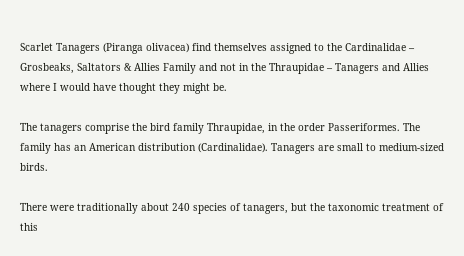Scarlet Tanagers (Piranga olivacea) find themselves assigned to the Cardinalidae – Grosbeaks, Saltators & Allies Family and not in the Thraupidae – Tanagers and Allies where I would have thought they might be.

The tanagers comprise the bird family Thraupidae, in the order Passeriformes. The family has an American distribution (Cardinalidae). Tanagers are small to medium-sized birds.

There were traditionally about 240 species of tanagers, but the taxonomic treatment of this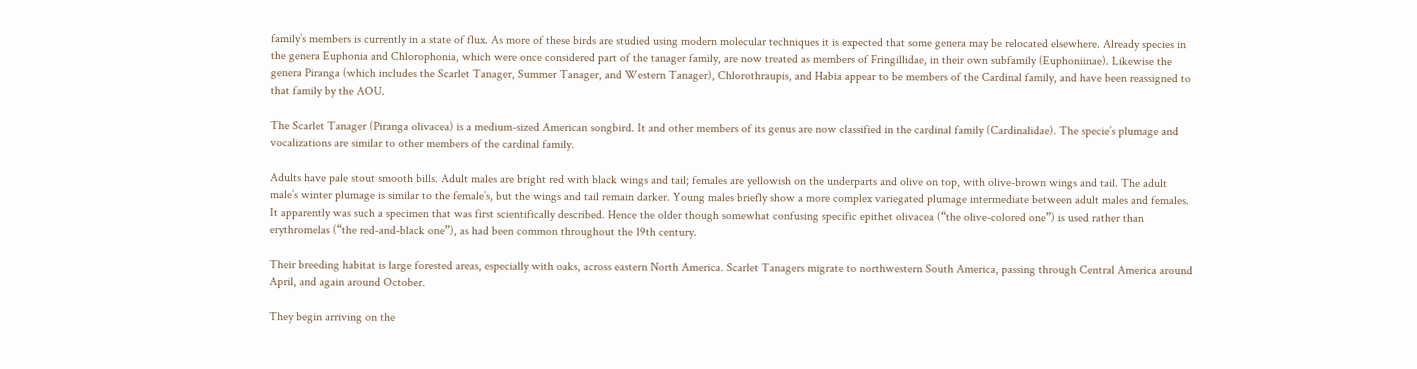family’s members is currently in a state of flux. As more of these birds are studied using modern molecular techniques it is expected that some genera may be relocated elsewhere. Already species in the genera Euphonia and Chlorophonia, which were once considered part of the tanager family, are now treated as members of Fringillidae, in their own subfamily (Euphoniinae). Likewise the genera Piranga (which includes the Scarlet Tanager, Summer Tanager, and Western Tanager), Chlorothraupis, and Habia appear to be members of the Cardinal family, and have been reassigned to that family by the AOU.

The Scarlet Tanager (Piranga olivacea) is a medium-sized American songbird. It and other members of its genus are now classified in the cardinal family (Cardinalidae). The specie’s plumage and vocalizations are similar to other members of the cardinal family.

Adults have pale stout smooth bills. Adult males are bright red with black wings and tail; females are yellowish on the underparts and olive on top, with olive-brown wings and tail. The adult male’s winter plumage is similar to the female’s, but the wings and tail remain darker. Young males briefly show a more complex variegated plumage intermediate between adult males and females. It apparently was such a specimen that was first scientifically described. Hence the older though somewhat confusing specific epithet olivacea (“the olive-colored one”) is used rather than erythromelas (“the red-and-black one”), as had been common throughout the 19th century.

Their breeding habitat is large forested areas, especially with oaks, across eastern North America. Scarlet Tanagers migrate to northwestern South America, passing through Central America around April, and again around October.

They begin arriving on the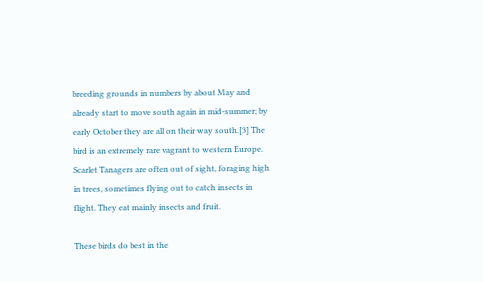breeding grounds in numbers by about May and already start to move south again in mid-summer; by early October they are all on their way south.[3] The bird is an extremely rare vagrant to western Europe.
Scarlet Tanagers are often out of sight, foraging high in trees, sometimes flying out to catch insects in flight. They eat mainly insects and fruit.

These birds do best in the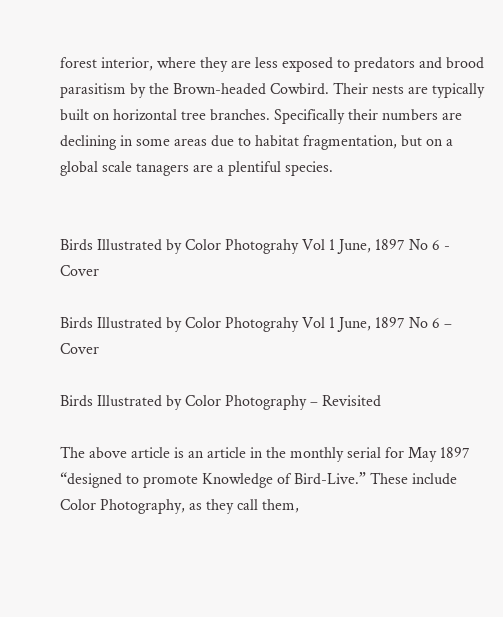forest interior, where they are less exposed to predators and brood parasitism by the Brown-headed Cowbird. Their nests are typically built on horizontal tree branches. Specifically their numbers are declining in some areas due to habitat fragmentation, but on a global scale tanagers are a plentiful species.


Birds Illustrated by Color Photograhy Vol 1 June, 1897 No 6 - Cover

Birds Illustrated by Color Photograhy Vol 1 June, 1897 No 6 – Cover

Birds Illustrated by Color Photography – Revisited

The above article is an article in the monthly serial for May 1897 “designed to promote Knowledge of Bird-Live.” These include Color Photography, as they call them,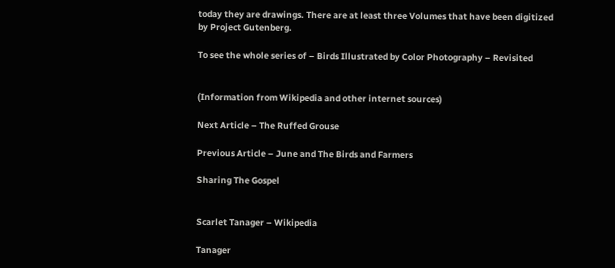today they are drawings. There are at least three Volumes that have been digitized by Project Gutenberg.

To see the whole series of – Birds Illustrated by Color Photography – Revisited


(Information from Wikipedia and other internet sources)

Next Article – The Ruffed Grouse

Previous Article – June and The Birds and Farmers

Sharing The Gospel


Scarlet Tanager – Wikipedia

Tanager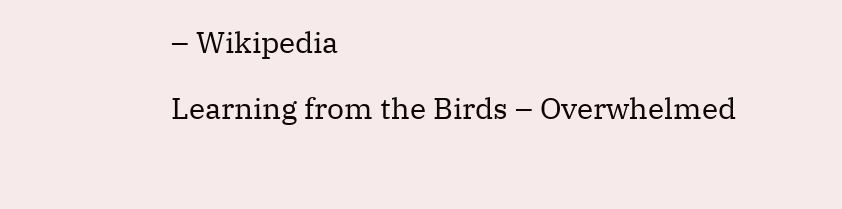– Wikipedia

Learning from the Birds – Overwhelmed